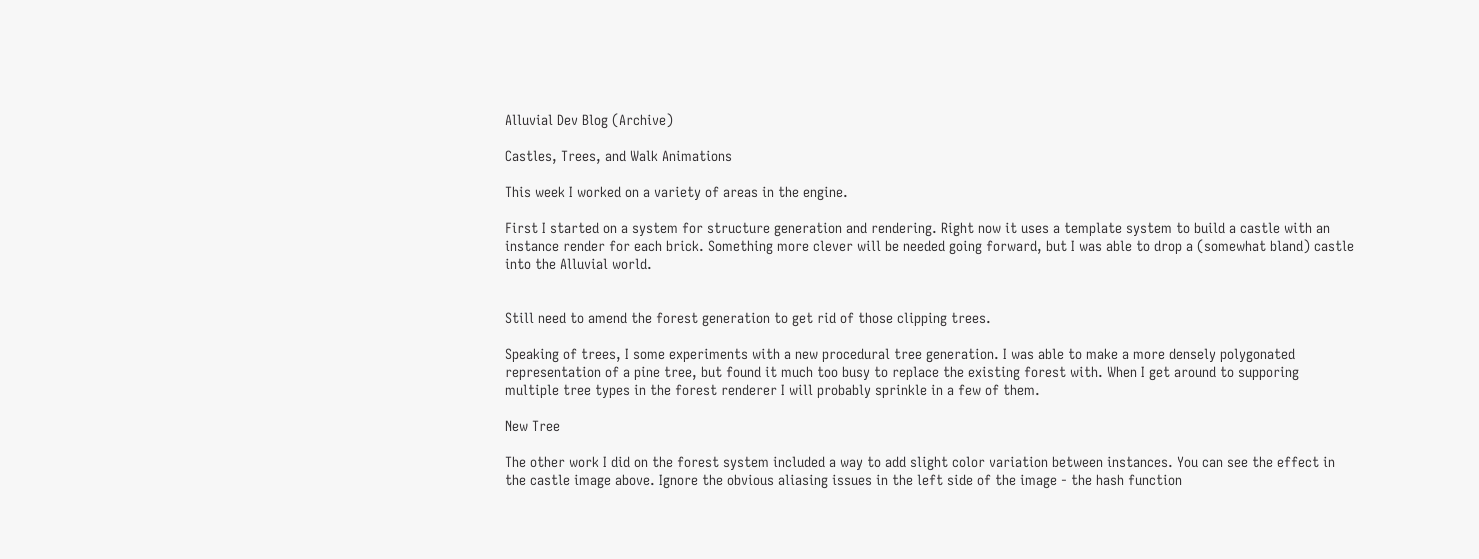Alluvial Dev Blog (Archive)

Castles, Trees, and Walk Animations

This week I worked on a variety of areas in the engine.

First I started on a system for structure generation and rendering. Right now it uses a template system to build a castle with an instance render for each brick. Something more clever will be needed going forward, but I was able to drop a (somewhat bland) castle into the Alluvial world.


Still need to amend the forest generation to get rid of those clipping trees.

Speaking of trees, I some experiments with a new procedural tree generation. I was able to make a more densely polygonated representation of a pine tree, but found it much too busy to replace the existing forest with. When I get around to supporing multiple tree types in the forest renderer I will probably sprinkle in a few of them.

New Tree

The other work I did on the forest system included a way to add slight color variation between instances. You can see the effect in the castle image above. Ignore the obvious aliasing issues in the left side of the image - the hash function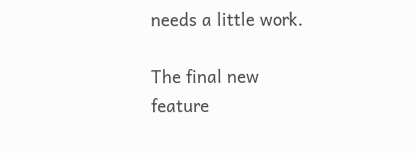needs a little work.

The final new feature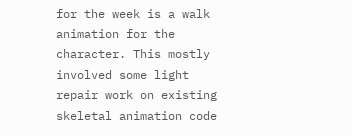for the week is a walk animation for the character. This mostly involved some light repair work on existing skeletal animation code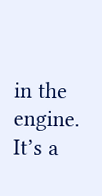in the engine. It’s a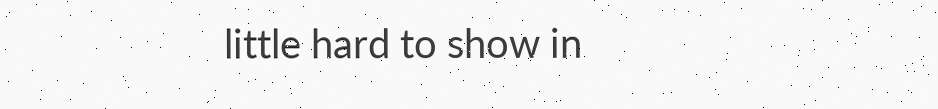little hard to show in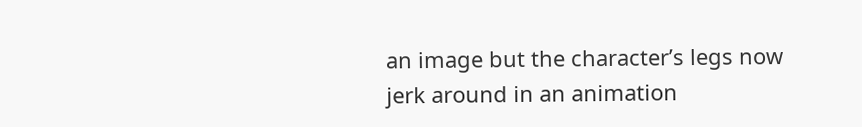an image but the character’s legs now jerk around in an animation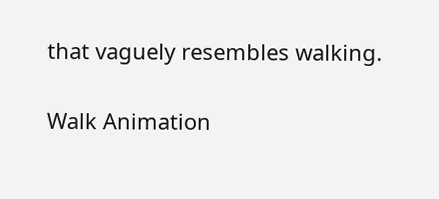that vaguely resembles walking.

Walk Animation